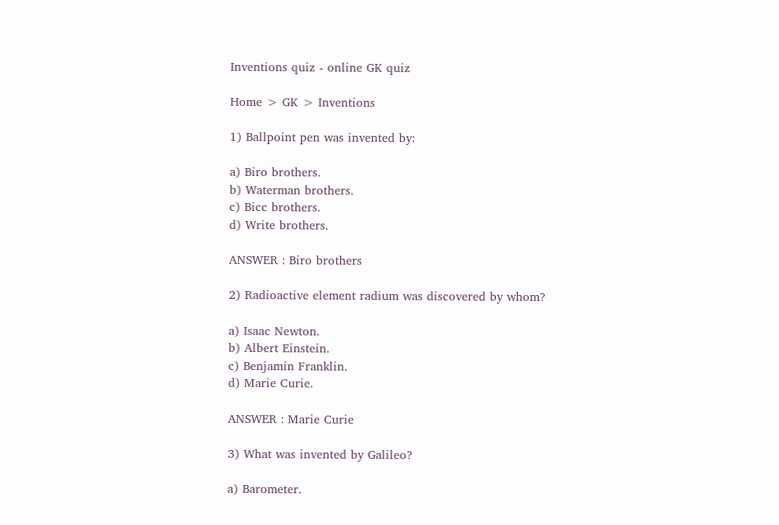Inventions quiz - online GK quiz

Home > GK > Inventions

1) Ballpoint pen was invented by:

a) Biro brothers.
b) Waterman brothers.
c) Bicc brothers.
d) Write brothers.

ANSWER : Biro brothers

2) Radioactive element radium was discovered by whom?

a) Isaac Newton.
b) Albert Einstein.
c) Benjamin Franklin.
d) Marie Curie.

ANSWER : Marie Curie

3) What was invented by Galileo?

a) Barometer.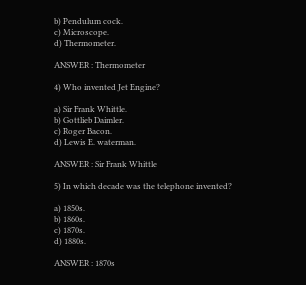b) Pendulum cock.
c) Microscope.
d) Thermometer.

ANSWER : Thermometer

4) Who invented Jet Engine?

a) Sir Frank Whittle.
b) Gottlieb Daimler.
c) Roger Bacon.
d) Lewis E. waterman.

ANSWER : Sir Frank Whittle

5) In which decade was the telephone invented?

a) 1850s.
b) 1860s.
c) 1870s.
d) 1880s.

ANSWER : 1870s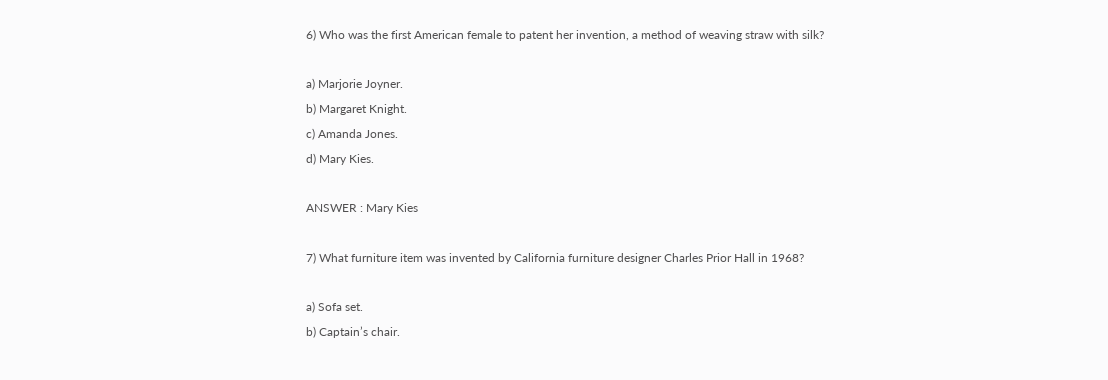6) Who was the first American female to patent her invention, a method of weaving straw with silk?

a) Marjorie Joyner.
b) Margaret Knight.
c) Amanda Jones.
d) Mary Kies.

ANSWER : Mary Kies

7) What furniture item was invented by California furniture designer Charles Prior Hall in 1968?

a) Sofa set.
b) Captain’s chair.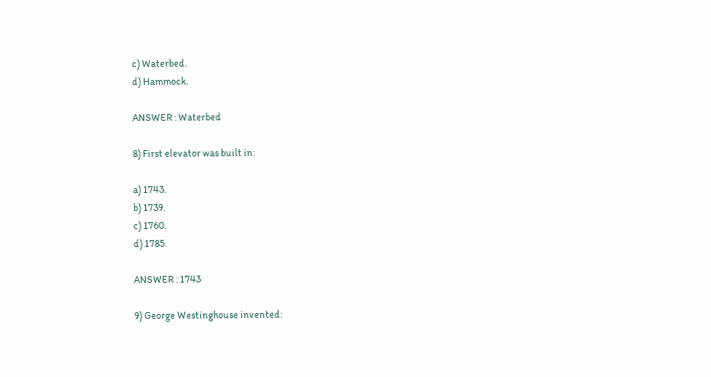c) Waterbed.
d) Hammock.

ANSWER : Waterbed

8) First elevator was built in:

a) 1743.
b) 1739.
c) 1760.
d) 1785.

ANSWER : 1743

9) George Westinghouse invented: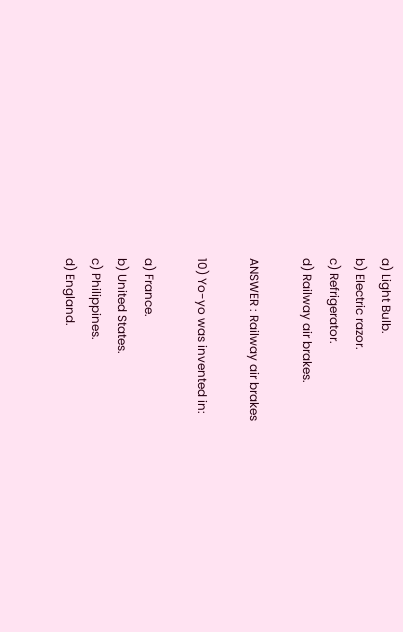a) Light Bulb.
b) Electric razor.
c) Refrigerator.
d) Railway air brakes.

ANSWER : Railway air brakes

10) Yo-yo was invented in:

a) France.
b) United States.
c) Philippines.
d) England.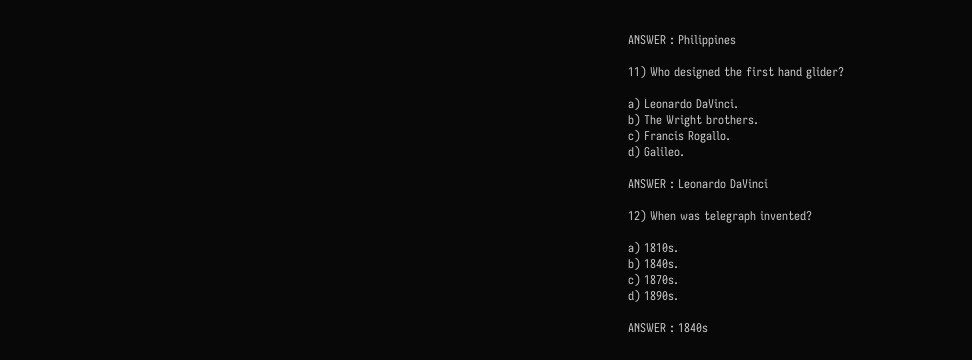ANSWER : Philippines

11) Who designed the first hand glider?

a) Leonardo DaVinci.
b) The Wright brothers.
c) Francis Rogallo.
d) Galileo.

ANSWER : Leonardo DaVinci

12) When was telegraph invented?

a) 1810s.
b) 1840s.
c) 1870s.
d) 1890s.

ANSWER : 1840s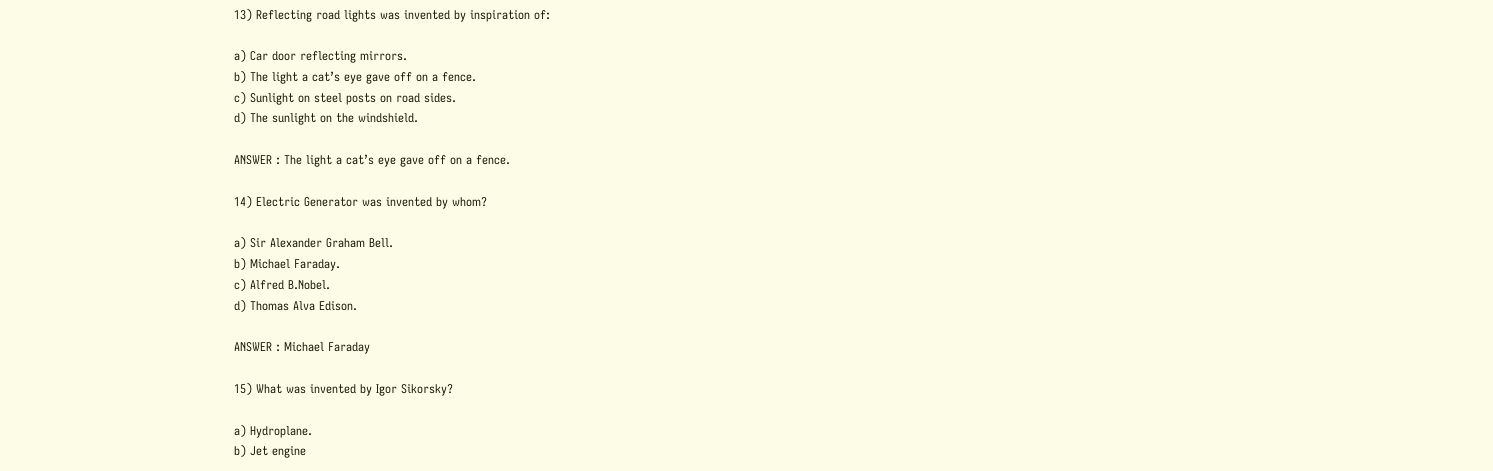13) Reflecting road lights was invented by inspiration of:

a) Car door reflecting mirrors.
b) The light a cat’s eye gave off on a fence.
c) Sunlight on steel posts on road sides.
d) The sunlight on the windshield.

ANSWER : The light a cat’s eye gave off on a fence.

14) Electric Generator was invented by whom?

a) Sir Alexander Graham Bell.
b) Michael Faraday.
c) Alfred B.Nobel.
d) Thomas Alva Edison.

ANSWER : Michael Faraday

15) What was invented by Igor Sikorsky?

a) Hydroplane.
b) Jet engine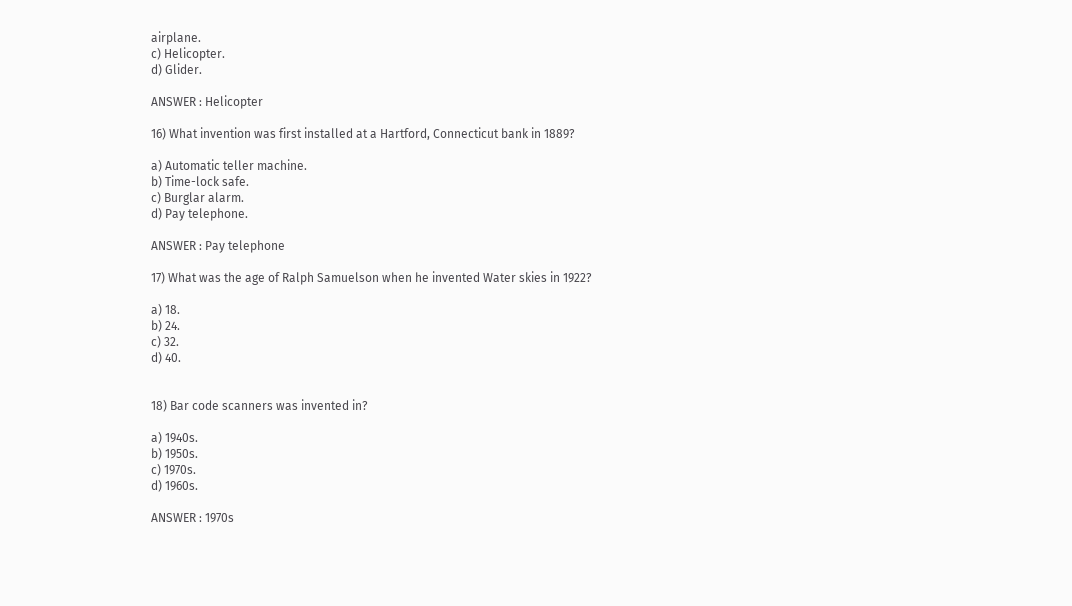airplane.
c) Helicopter.
d) Glider.

ANSWER : Helicopter

16) What invention was first installed at a Hartford, Connecticut bank in 1889?

a) Automatic teller machine.
b) Time-lock safe.
c) Burglar alarm.
d) Pay telephone.

ANSWER : Pay telephone

17) What was the age of Ralph Samuelson when he invented Water skies in 1922?

a) 18.
b) 24.
c) 32.
d) 40.


18) Bar code scanners was invented in?

a) 1940s.
b) 1950s.
c) 1970s.
d) 1960s.

ANSWER : 1970s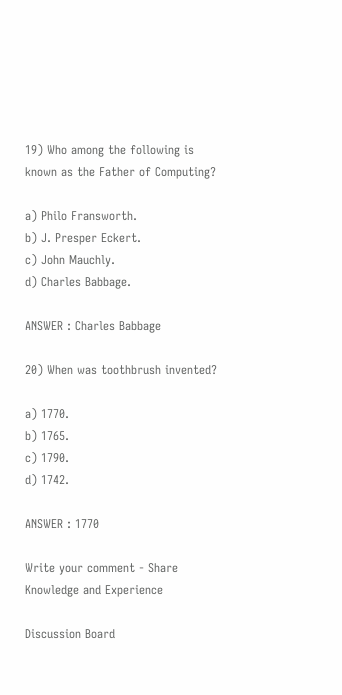19) Who among the following is known as the Father of Computing?

a) Philo Fransworth.
b) J. Presper Eckert.
c) John Mauchly.
d) Charles Babbage.

ANSWER : Charles Babbage

20) When was toothbrush invented?

a) 1770.
b) 1765.
c) 1790.
d) 1742.

ANSWER : 1770

Write your comment - Share Knowledge and Experience

Discussion Board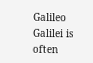Galileo Galilei is often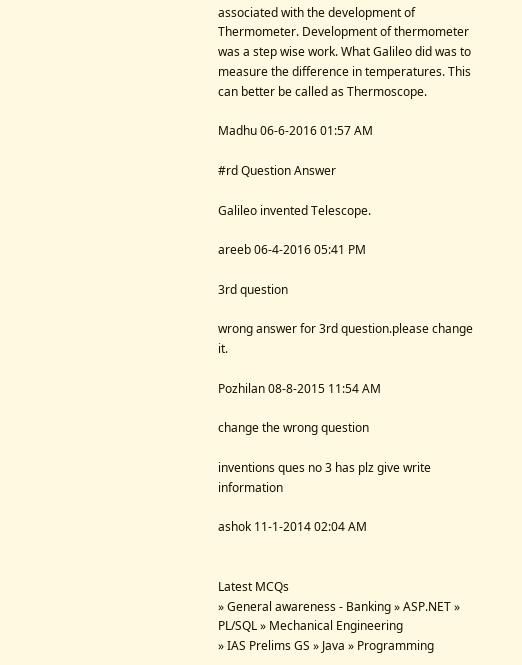associated with the development of Thermometer. Development of thermometer was a step wise work. What Galileo did was to measure the difference in temperatures. This can better be called as Thermoscope.

Madhu 06-6-2016 01:57 AM

#rd Question Answer

Galileo invented Telescope.

areeb 06-4-2016 05:41 PM

3rd question

wrong answer for 3rd question.please change it.

Pozhilan 08-8-2015 11:54 AM

change the wrong question

inventions ques no 3 has plz give write information

ashok 11-1-2014 02:04 AM


Latest MCQs
» General awareness - Banking » ASP.NET » PL/SQL » Mechanical Engineering
» IAS Prelims GS » Java » Programming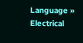Language » Electrical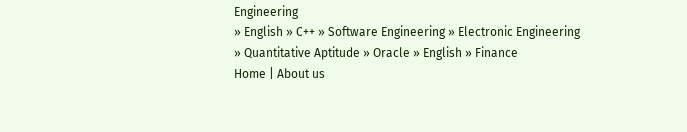Engineering
» English » C++ » Software Engineering » Electronic Engineering
» Quantitative Aptitude » Oracle » English » Finance
Home | About us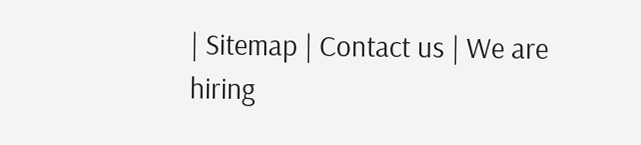| Sitemap | Contact us | We are hiring